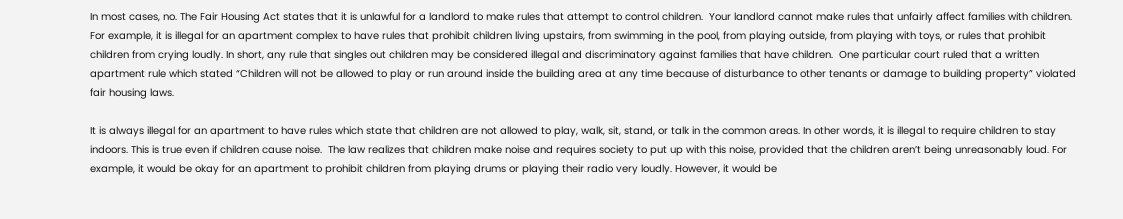In most cases, no. The Fair Housing Act states that it is unlawful for a landlord to make rules that attempt to control children.  Your landlord cannot make rules that unfairly affect families with children. For example, it is illegal for an apartment complex to have rules that prohibit children living upstairs, from swimming in the pool, from playing outside, from playing with toys, or rules that prohibit children from crying loudly. In short, any rule that singles out children may be considered illegal and discriminatory against families that have children.  One particular court ruled that a written apartment rule which stated “Children will not be allowed to play or run around inside the building area at any time because of disturbance to other tenants or damage to building property” violated fair housing laws.

It is always illegal for an apartment to have rules which state that children are not allowed to play, walk, sit, stand, or talk in the common areas. In other words, it is illegal to require children to stay indoors. This is true even if children cause noise.  The law realizes that children make noise and requires society to put up with this noise, provided that the children aren’t being unreasonably loud. For example, it would be okay for an apartment to prohibit children from playing drums or playing their radio very loudly. However, it would be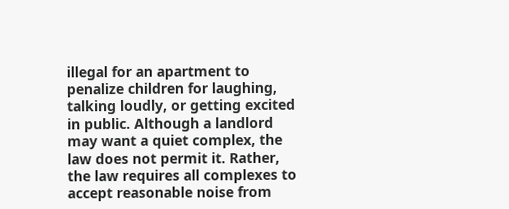illegal for an apartment to penalize children for laughing, talking loudly, or getting excited in public. Although a landlord may want a quiet complex, the law does not permit it. Rather, the law requires all complexes to accept reasonable noise from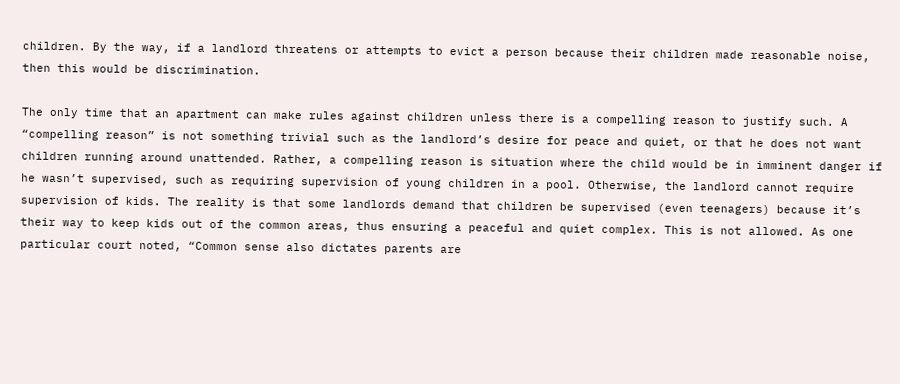children. By the way, if a landlord threatens or attempts to evict a person because their children made reasonable noise, then this would be discrimination.

The only time that an apartment can make rules against children unless there is a compelling reason to justify such. A “compelling reason” is not something trivial such as the landlord’s desire for peace and quiet, or that he does not want children running around unattended. Rather, a compelling reason is situation where the child would be in imminent danger if he wasn’t supervised, such as requiring supervision of young children in a pool. Otherwise, the landlord cannot require supervision of kids. The reality is that some landlords demand that children be supervised (even teenagers) because it’s their way to keep kids out of the common areas, thus ensuring a peaceful and quiet complex. This is not allowed. As one particular court noted, “Common sense also dictates parents are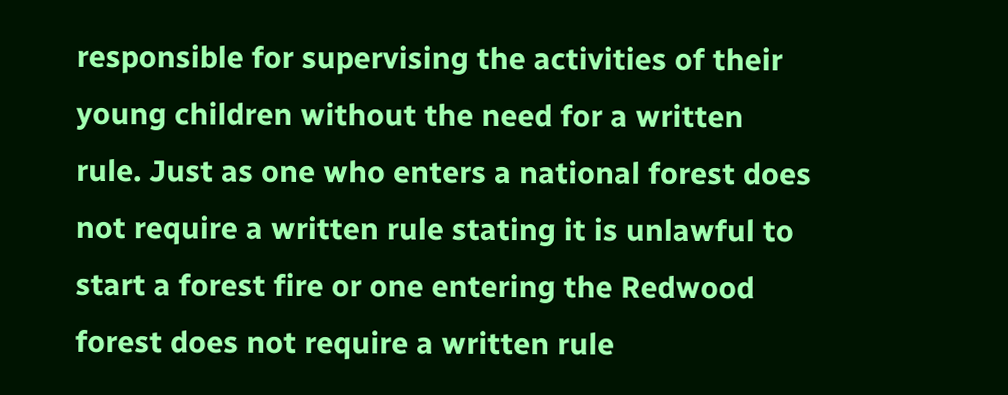responsible for supervising the activities of their young children without the need for a written rule. Just as one who enters a national forest does not require a written rule stating it is unlawful to start a forest fire or one entering the Redwood forest does not require a written rule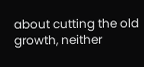about cutting the old growth, neither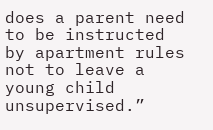does a parent need to be instructed by apartment rules not to leave a young child unsupervised.”